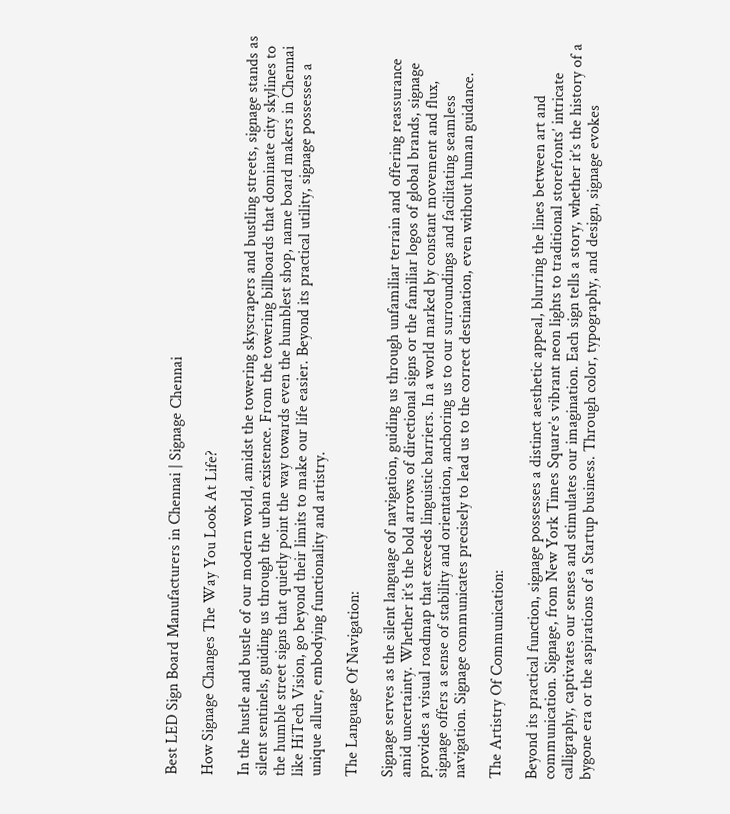Best LED Sign Board Manufacturers in Chennai | Signage Chennai

How Signage Changes The Way You Look At Life?

In the hustle and bustle of our modern world, amidst the towering skyscrapers and bustling streets, signage stands as silent sentinels, guiding us through the urban existence. From the towering billboards that dominate city skylines to the humble street signs that quietly point the way towards even the humblest shop, name board makers in Chennai like HiTech Vision, go beyond their limits to make our life easier. Beyond its practical utility, signage possesses a unique allure, embodying functionality and artistry.

The Language Of Navigation:

Signage serves as the silent language of navigation, guiding us through unfamiliar terrain and offering reassurance amid uncertainty. Whether it’s the bold arrows of directional signs or the familiar logos of global brands, signage provides a visual roadmap that exceeds linguistic barriers. In a world marked by constant movement and flux, signage offers a sense of stability and orientation, anchoring us to our surroundings and facilitating seamless navigation. Signage communicates precisely to lead us to the correct destination, even without human guidance.

The Artistry Of Communication:

Beyond its practical function, signage possesses a distinct aesthetic appeal, blurring the lines between art and communication. Signage, from New York Times Square’s vibrant neon lights to traditional storefronts’ intricate calligraphy, captivates our senses and stimulates our imagination. Each sign tells a story, whether it’s the history of a bygone era or the aspirations of a Startup business. Through color, typography, and design, signage evokes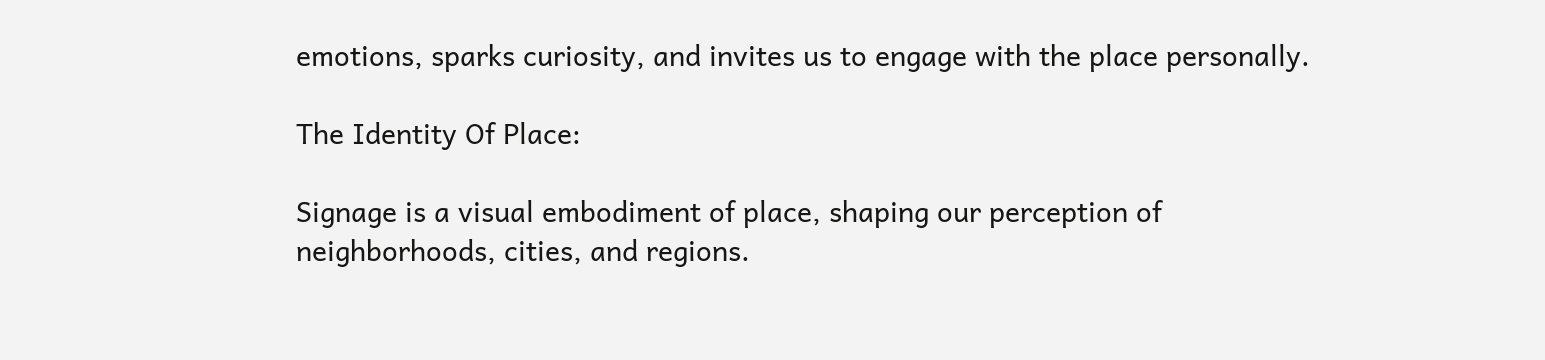emotions, sparks curiosity, and invites us to engage with the place personally.

The Identity Of Place:

Signage is a visual embodiment of place, shaping our perception of neighborhoods, cities, and regions.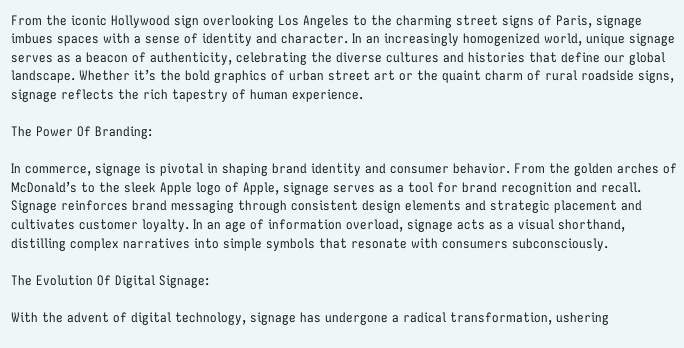From the iconic Hollywood sign overlooking Los Angeles to the charming street signs of Paris, signage imbues spaces with a sense of identity and character. In an increasingly homogenized world, unique signage serves as a beacon of authenticity, celebrating the diverse cultures and histories that define our global landscape. Whether it’s the bold graphics of urban street art or the quaint charm of rural roadside signs, signage reflects the rich tapestry of human experience.

The Power Of Branding:

In commerce, signage is pivotal in shaping brand identity and consumer behavior. From the golden arches of McDonald’s to the sleek Apple logo of Apple, signage serves as a tool for brand recognition and recall. Signage reinforces brand messaging through consistent design elements and strategic placement and cultivates customer loyalty. In an age of information overload, signage acts as a visual shorthand, distilling complex narratives into simple symbols that resonate with consumers subconsciously.

The Evolution Of Digital Signage:

With the advent of digital technology, signage has undergone a radical transformation, ushering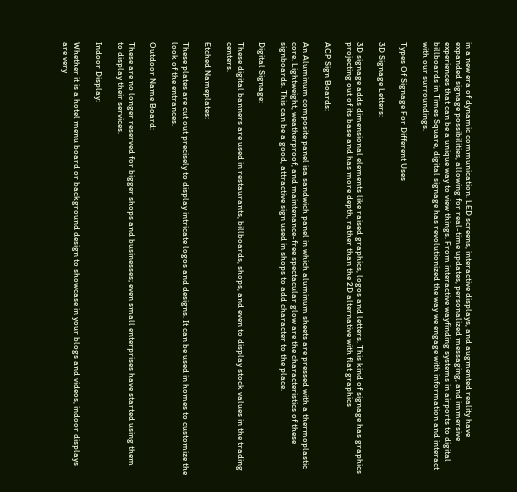in a new era of dynamic communication. LED screens, interactive displays, and augmented reality have expanded signage possibilities, allowing for real-time updates, personalized messaging, and immersive experiences that can be a unique way to view things. From interactive wayfinding systems in airports to digital billboards in Times Square, digital signage has revolutionized the way we engage with information and interact with our surroundings.

Types Of Signage For Different Uses

3D Signage Letters:

3D signage adds dimensional elements like raised graphics, logos and letters. This kind of signage has graphics projecting out of its base and has more depth, rather than the 2D alternative with flat graphics

ACP Sign Boards:

An Aluminum composite panel isa sandwich panel in which aluminum sheets are pressed with a thermoplastic core. Lightweight, weatherproof, and maintenance-free spectacular glow are the characteristics of these signboards. This can be a good, attractive sign used in shops to add character to the place.

Digital Signage:

These digital banners are used in restaurants, billboards, shops, and even to display stock values in the trading centers.

Etched Nameplates:

These plates are cut out precisely to display intricate logos and designs. It can be used in homes to customize the look of the entrances.

Outdoor Name Board:

These are no longer reserved for bigger shops and businesses; even small enterprises have started using them to display their services.

Indoor Display:

Whether it is a hotel menu board or background design to showcase in your blogs and videos, indoor displays are very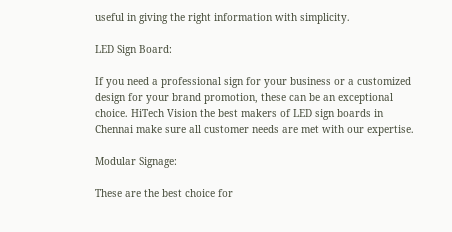useful in giving the right information with simplicity.

LED Sign Board:

If you need a professional sign for your business or a customized design for your brand promotion, these can be an exceptional choice. HiTech Vision the best makers of LED sign boards in Chennai make sure all customer needs are met with our expertise.

Modular Signage:

These are the best choice for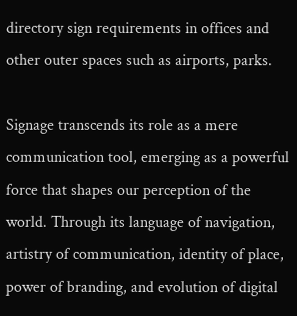directory sign requirements in offices and other outer spaces such as airports, parks.

Signage transcends its role as a mere communication tool, emerging as a powerful force that shapes our perception of the world. Through its language of navigation, artistry of communication, identity of place, power of branding, and evolution of digital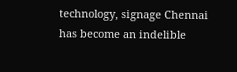technology, signage Chennai has become an indelible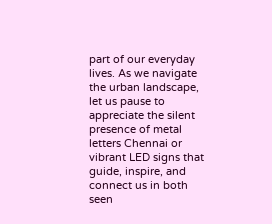part of our everyday lives. As we navigate the urban landscape, let us pause to appreciate the silent presence of metal letters Chennai or vibrant LED signs that guide, inspire, and connect us in both seen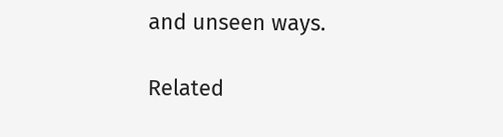and unseen ways.

Related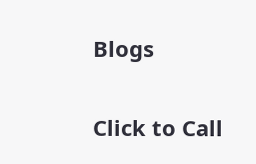Blogs

Click to Call